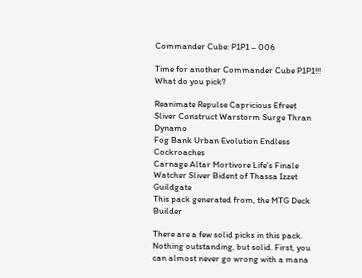Commander Cube: P1P1 – 006

Time for another Commander Cube P1P1!!! What do you pick?

Reanimate Repulse Capricious Efreet
Sliver Construct Warstorm Surge Thran Dynamo
Fog Bank Urban Evolution Endless Cockroaches
Carnage Altar Mortivore Life's Finale
Watcher Sliver Bident of Thassa Izzet Guildgate
This pack generated from, the MTG Deck Builder

There are a few solid picks in this pack. Nothing outstanding, but solid. First, you can almost never go wrong with a mana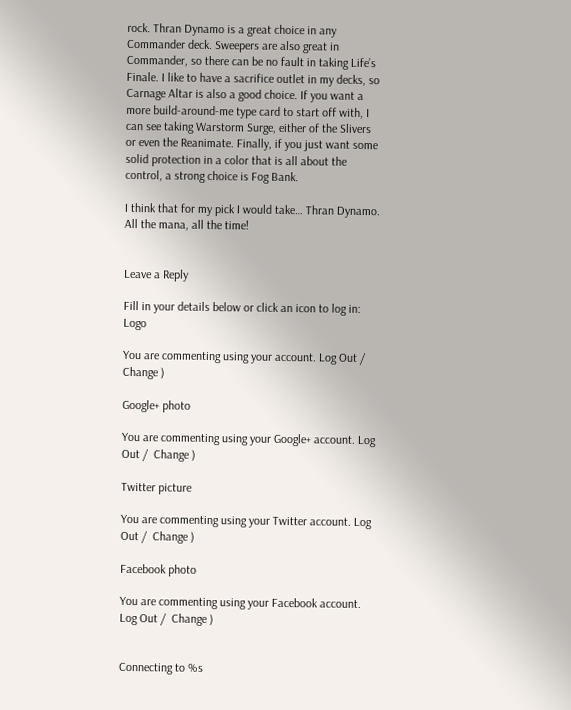rock. Thran Dynamo is a great choice in any Commander deck. Sweepers are also great in Commander, so there can be no fault in taking Life’s Finale. I like to have a sacrifice outlet in my decks, so Carnage Altar is also a good choice. If you want a more build-around-me type card to start off with, I can see taking Warstorm Surge, either of the Slivers or even the Reanimate. Finally, if you just want some solid protection in a color that is all about the control, a strong choice is Fog Bank.

I think that for my pick I would take… Thran Dynamo. All the mana, all the time!


Leave a Reply

Fill in your details below or click an icon to log in: Logo

You are commenting using your account. Log Out /  Change )

Google+ photo

You are commenting using your Google+ account. Log Out /  Change )

Twitter picture

You are commenting using your Twitter account. Log Out /  Change )

Facebook photo

You are commenting using your Facebook account. Log Out /  Change )


Connecting to %s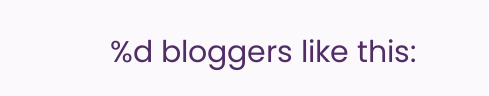%d bloggers like this: